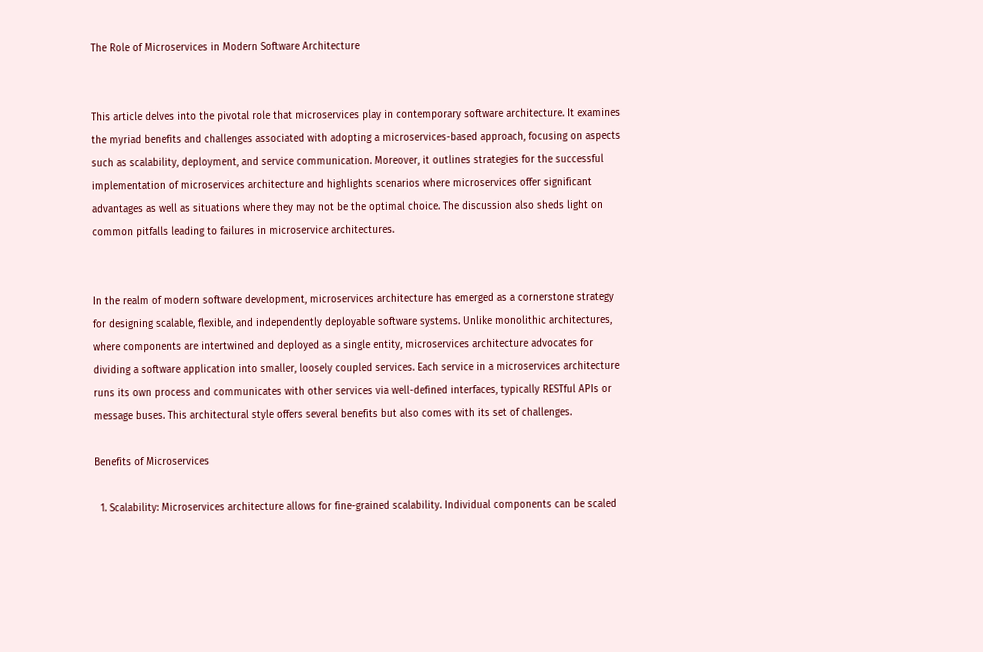The Role of Microservices in Modern Software Architecture


This article delves into the pivotal role that microservices play in contemporary software architecture. It examines the myriad benefits and challenges associated with adopting a microservices-based approach, focusing on aspects such as scalability, deployment, and service communication. Moreover, it outlines strategies for the successful implementation of microservices architecture and highlights scenarios where microservices offer significant advantages as well as situations where they may not be the optimal choice. The discussion also sheds light on common pitfalls leading to failures in microservice architectures.


In the realm of modern software development, microservices architecture has emerged as a cornerstone strategy for designing scalable, flexible, and independently deployable software systems. Unlike monolithic architectures, where components are intertwined and deployed as a single entity, microservices architecture advocates for dividing a software application into smaller, loosely coupled services. Each service in a microservices architecture runs its own process and communicates with other services via well-defined interfaces, typically RESTful APIs or message buses. This architectural style offers several benefits but also comes with its set of challenges.

Benefits of Microservices

  1. Scalability: Microservices architecture allows for fine-grained scalability. Individual components can be scaled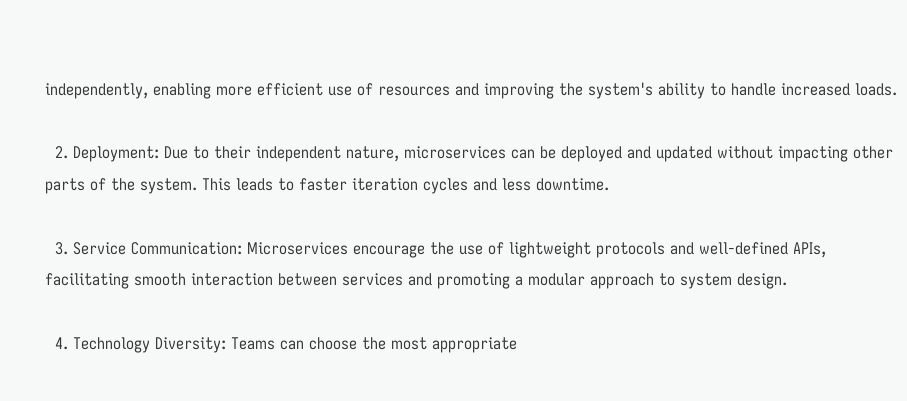independently, enabling more efficient use of resources and improving the system's ability to handle increased loads.

  2. Deployment: Due to their independent nature, microservices can be deployed and updated without impacting other parts of the system. This leads to faster iteration cycles and less downtime.

  3. Service Communication: Microservices encourage the use of lightweight protocols and well-defined APIs, facilitating smooth interaction between services and promoting a modular approach to system design.

  4. Technology Diversity: Teams can choose the most appropriate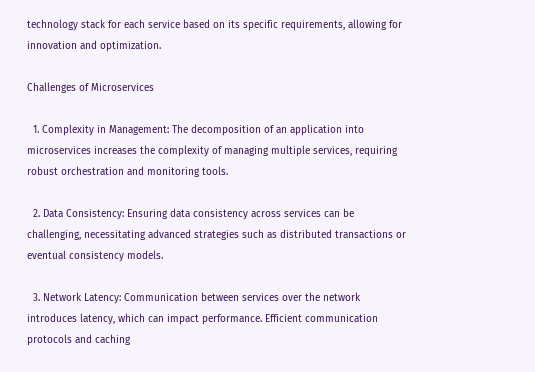technology stack for each service based on its specific requirements, allowing for innovation and optimization.

Challenges of Microservices

  1. Complexity in Management: The decomposition of an application into microservices increases the complexity of managing multiple services, requiring robust orchestration and monitoring tools.

  2. Data Consistency: Ensuring data consistency across services can be challenging, necessitating advanced strategies such as distributed transactions or eventual consistency models.

  3. Network Latency: Communication between services over the network introduces latency, which can impact performance. Efficient communication protocols and caching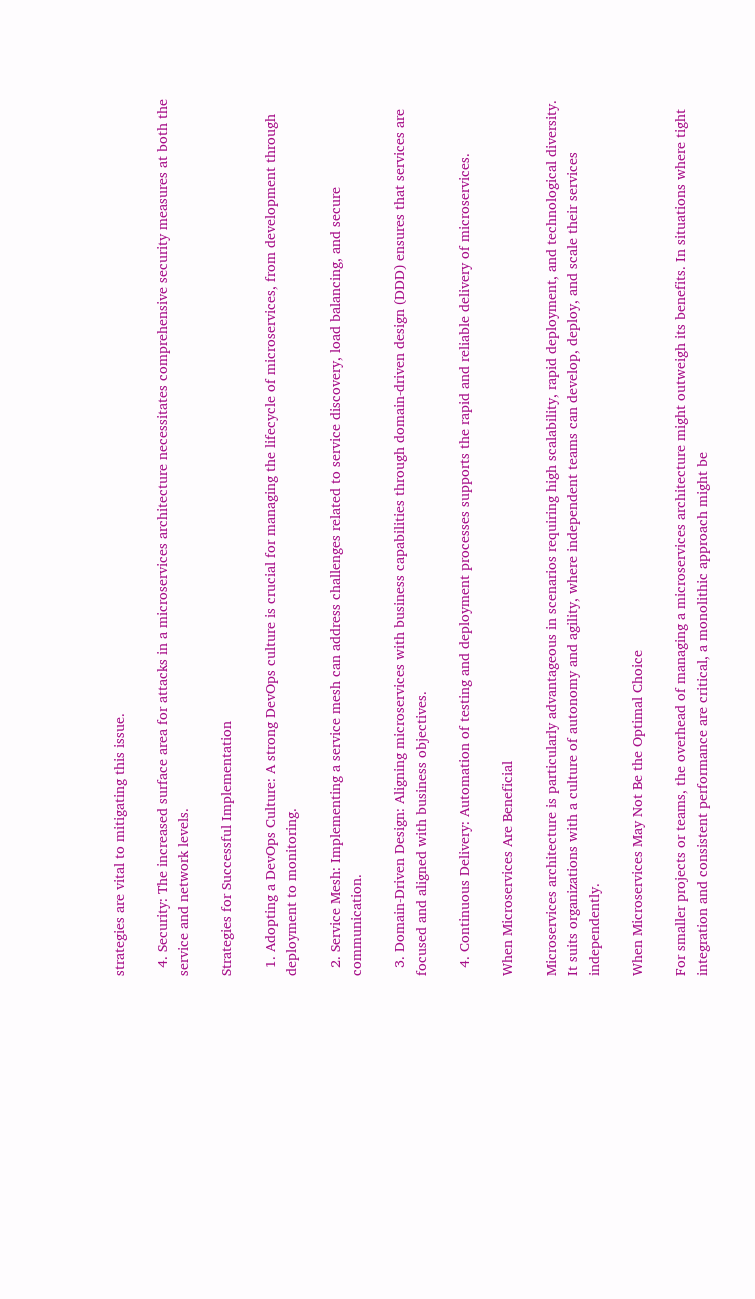strategies are vital to mitigating this issue.

  4. Security: The increased surface area for attacks in a microservices architecture necessitates comprehensive security measures at both the service and network levels.

Strategies for Successful Implementation

  1. Adopting a DevOps Culture: A strong DevOps culture is crucial for managing the lifecycle of microservices, from development through deployment to monitoring.

  2. Service Mesh: Implementing a service mesh can address challenges related to service discovery, load balancing, and secure communication.

  3. Domain-Driven Design: Aligning microservices with business capabilities through domain-driven design (DDD) ensures that services are focused and aligned with business objectives.

  4. Continuous Delivery: Automation of testing and deployment processes supports the rapid and reliable delivery of microservices.

When Microservices Are Beneficial

Microservices architecture is particularly advantageous in scenarios requiring high scalability, rapid deployment, and technological diversity. It suits organizations with a culture of autonomy and agility, where independent teams can develop, deploy, and scale their services independently.

When Microservices May Not Be the Optimal Choice

For smaller projects or teams, the overhead of managing a microservices architecture might outweigh its benefits. In situations where tight integration and consistent performance are critical, a monolithic approach might be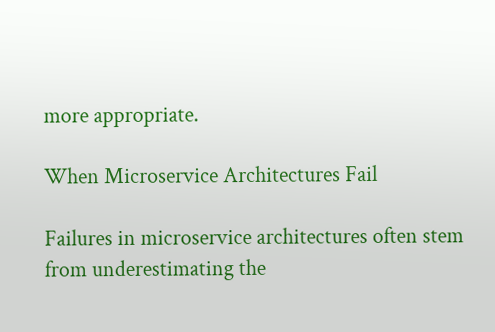more appropriate.

When Microservice Architectures Fail

Failures in microservice architectures often stem from underestimating the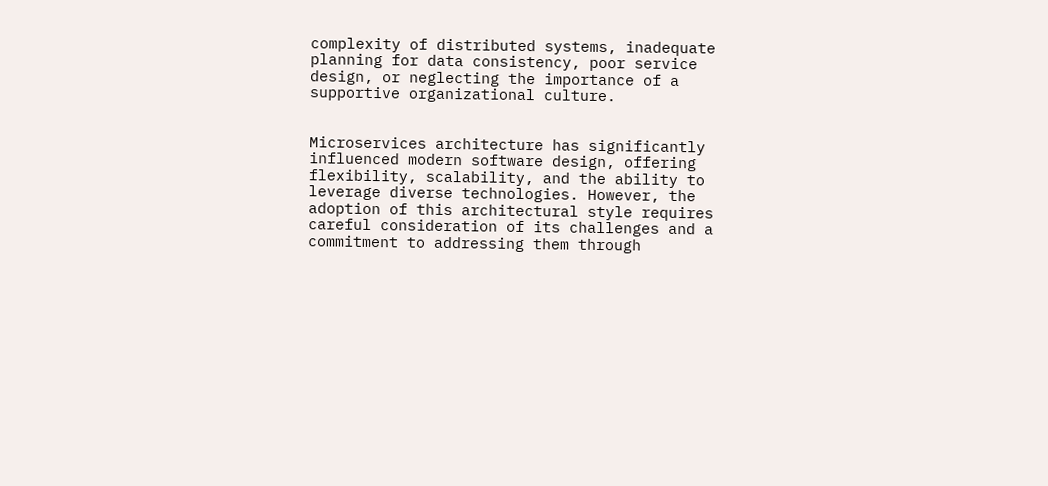complexity of distributed systems, inadequate planning for data consistency, poor service design, or neglecting the importance of a supportive organizational culture.


Microservices architecture has significantly influenced modern software design, offering flexibility, scalability, and the ability to leverage diverse technologies. However, the adoption of this architectural style requires careful consideration of its challenges and a commitment to addressing them through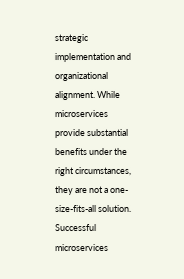strategic implementation and organizational alignment. While microservices provide substantial benefits under the right circumstances, they are not a one-size-fits-all solution. Successful microservices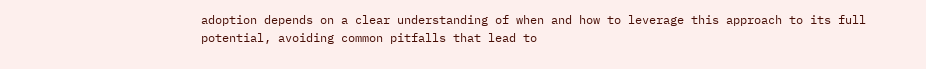adoption depends on a clear understanding of when and how to leverage this approach to its full potential, avoiding common pitfalls that lead to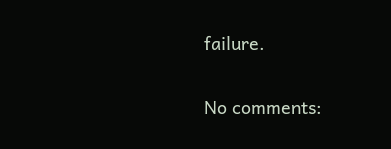failure.

No comments: